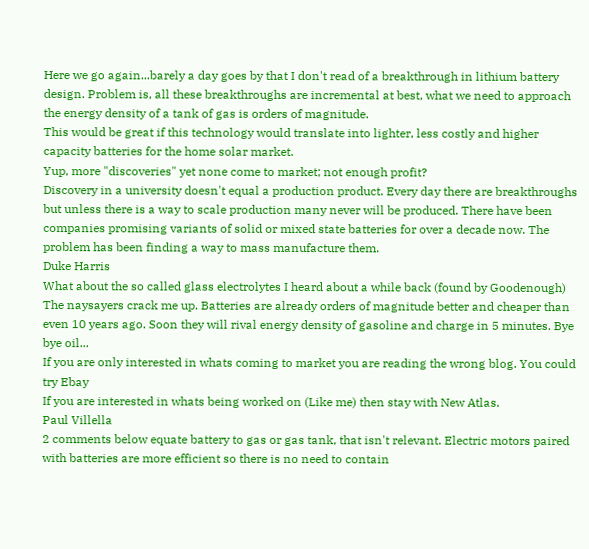Here we go again...barely a day goes by that I don't read of a breakthrough in lithium battery design. Problem is, all these breakthroughs are incremental at best, what we need to approach the energy density of a tank of gas is orders of magnitude.
This would be great if this technology would translate into lighter, less costly and higher capacity batteries for the home solar market.
Yup, more "discoveries" yet none come to market; not enough profit?
Discovery in a university doesn't equal a production product. Every day there are breakthroughs but unless there is a way to scale production many never will be produced. There have been companies promising variants of solid or mixed state batteries for over a decade now. The problem has been finding a way to mass manufacture them.
Duke Harris
What about the so called glass electrolytes I heard about a while back (found by Goodenough)
The naysayers crack me up. Batteries are already orders of magnitude better and cheaper than even 10 years ago. Soon they will rival energy density of gasoline and charge in 5 minutes. Bye bye oil...
If you are only interested in whats coming to market you are reading the wrong blog. You could try Ebay
If you are interested in whats being worked on (Like me) then stay with New Atlas.
Paul Villella
2 comments below equate battery to gas or gas tank, that isn't relevant. Electric motors paired with batteries are more efficient so there is no need to contain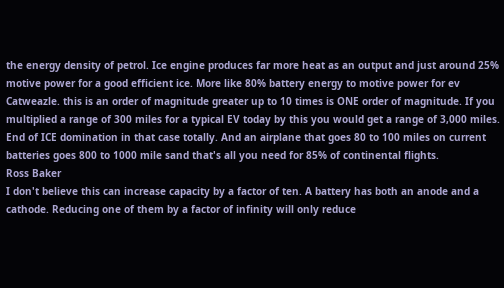the energy density of petrol. Ice engine produces far more heat as an output and just around 25% motive power for a good efficient ice. More like 80% battery energy to motive power for ev
Catweazle. this is an order of magnitude greater up to 10 times is ONE order of magnitude. If you multiplied a range of 300 miles for a typical EV today by this you would get a range of 3,000 miles. End of ICE domination in that case totally. And an airplane that goes 80 to 100 miles on current batteries goes 800 to 1000 mile sand that's all you need for 85% of continental flights.
Ross Baker
I don't believe this can increase capacity by a factor of ten. A battery has both an anode and a cathode. Reducing one of them by a factor of infinity will only reduce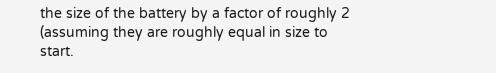the size of the battery by a factor of roughly 2 (assuming they are roughly equal in size to start.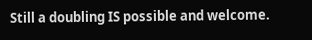Still a doubling IS possible and welcome.